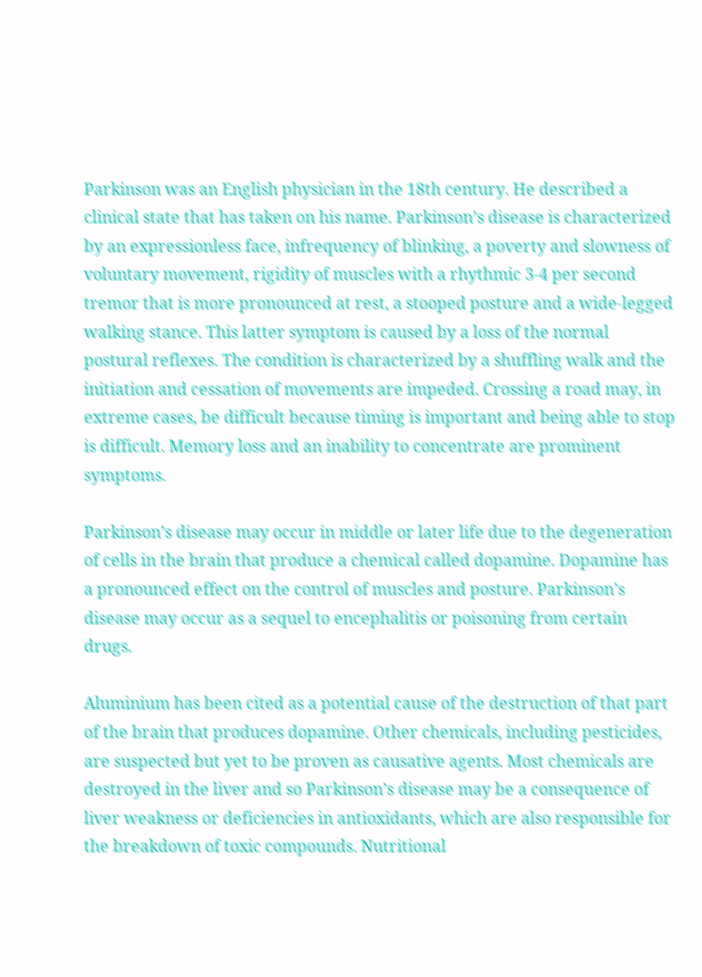Parkinson was an English physician in the 18th century. He described a clinical state that has taken on his name. Parkinson’s disease is characterized by an expressionless face, infrequency of blinking, a poverty and slowness of voluntary movement, rigidity of muscles with a rhythmic 3-4 per second tremor that is more pronounced at rest, a stooped posture and a wide-legged walking stance. This latter symptom is caused by a loss of the normal postural reflexes. The condition is characterized by a shuffling walk and the initiation and cessation of movements are impeded. Crossing a road may, in extreme cases, be difficult because timing is important and being able to stop is difficult. Memory loss and an inability to concentrate are prominent symptoms.

Parkinson’s disease may occur in middle or later life due to the degeneration of cells in the brain that produce a chemical called dopamine. Dopamine has a pronounced effect on the control of muscles and posture. Parkinson’s disease may occur as a sequel to encephalitis or poisoning from certain drugs.

Aluminium has been cited as a potential cause of the destruction of that part of the brain that produces dopamine. Other chemicals, including pesticides, are suspected but yet to be proven as causative agents. Most chemicals are destroyed in the liver and so Parkinson’s disease may be a consequence of liver weakness or deficiencies in antioxidants, which are also responsible for the breakdown of toxic compounds. Nutritional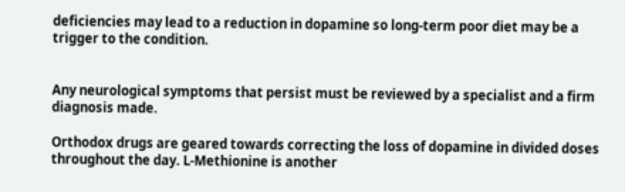deficiencies may lead to a reduction in dopamine so long-term poor diet may be a trigger to the condition.


Any neurological symptoms that persist must be reviewed by a specialist and a firm diagnosis made.

Orthodox drugs are geared towards correcting the loss of dopamine in divided doses throughout the day. L-Methionine is another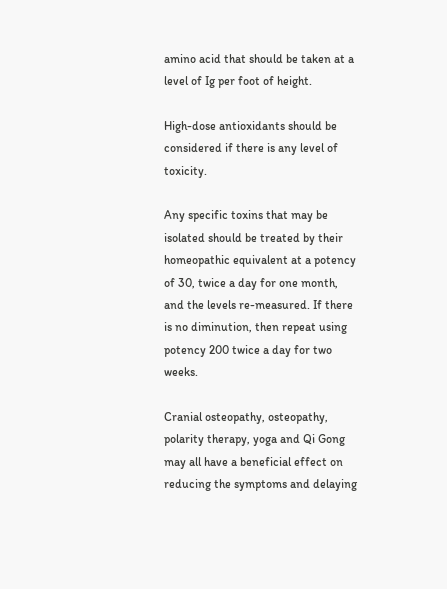amino acid that should be taken at a level of Ig per foot of height.

High-dose antioxidants should be considered if there is any level of toxicity.

Any specific toxins that may be isolated should be treated by their homeopathic equivalent at a potency of 30, twice a day for one month, and the levels re-measured. If there is no diminution, then repeat using potency 200 twice a day for two weeks.

Cranial osteopathy, osteopathy, polarity therapy, yoga and Qi Gong may all have a beneficial effect on reducing the symptoms and delaying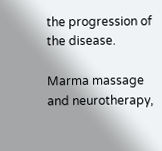the progression of the disease.

Marma massage and neurotherapy,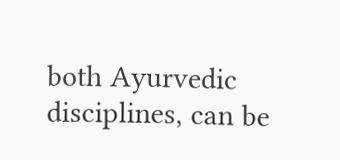both Ayurvedic disciplines, can be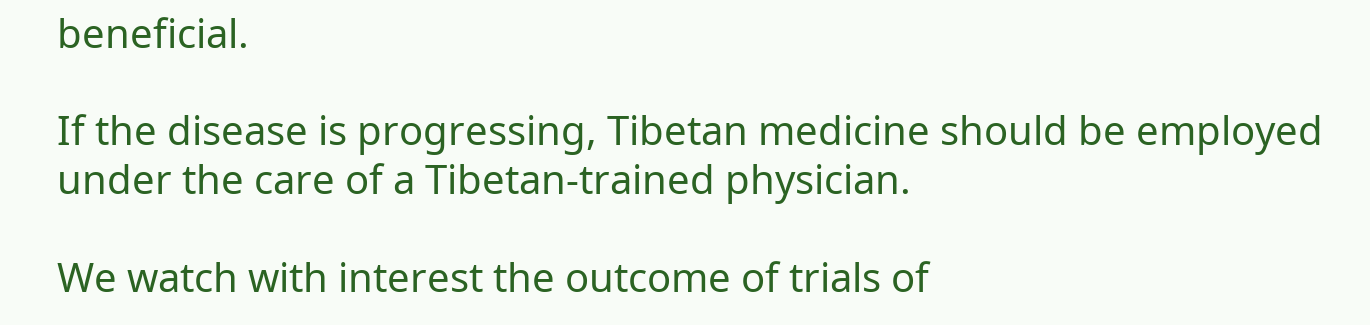beneficial.

If the disease is progressing, Tibetan medicine should be employed under the care of a Tibetan-trained physician.

We watch with interest the outcome of trials of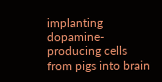implanting dopamine-producing cells from pigs into brain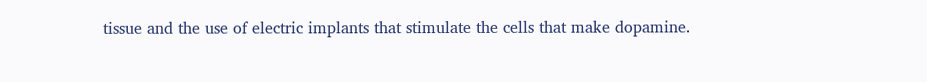tissue and the use of electric implants that stimulate the cells that make dopamine.